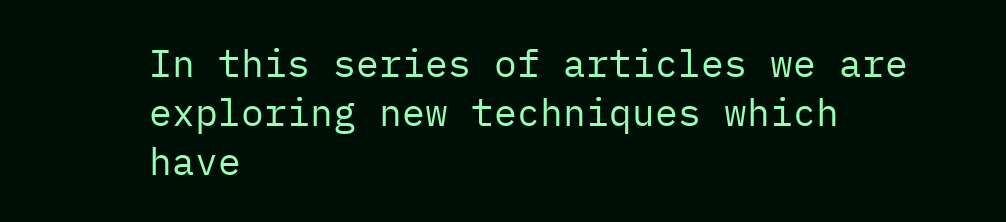In this series of articles we are exploring new techniques which have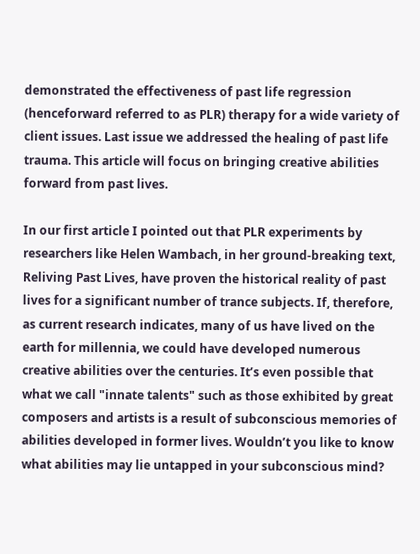demonstrated the effectiveness of past life regression (henceforward referred to as PLR) therapy for a wide variety of client issues. Last issue we addressed the healing of past life trauma. This article will focus on bringing creative abilities forward from past lives.

In our first article I pointed out that PLR experiments by researchers like Helen Wambach, in her ground-breaking text, Reliving Past Lives, have proven the historical reality of past lives for a significant number of trance subjects. If, therefore, as current research indicates, many of us have lived on the earth for millennia, we could have developed numerous creative abilities over the centuries. It’s even possible that what we call "innate talents" such as those exhibited by great composers and artists is a result of subconscious memories of abilities developed in former lives. Wouldn’t you like to know what abilities may lie untapped in your subconscious mind?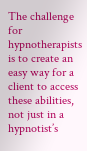The challenge for hypnotherapists is to create an easy way for a client to access these abilities, not just in a hypnotist’s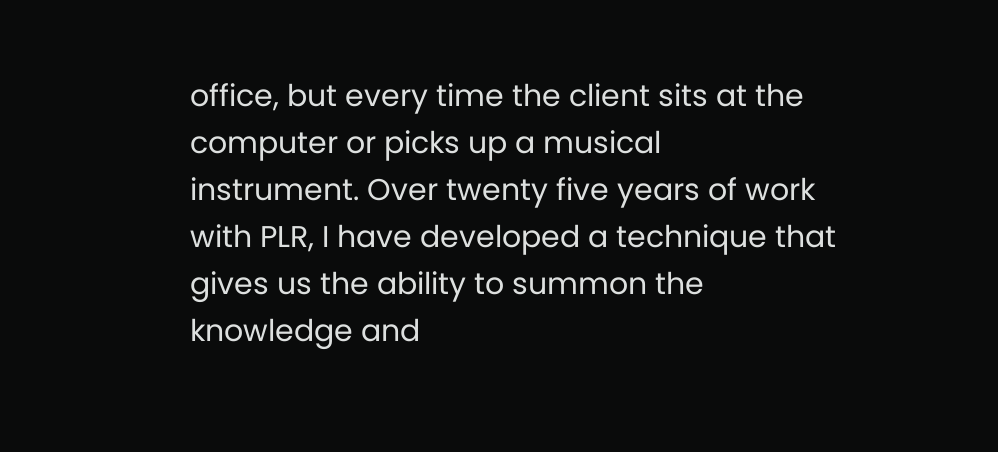office, but every time the client sits at the computer or picks up a musical instrument. Over twenty five years of work with PLR, I have developed a technique that gives us the ability to summon the knowledge and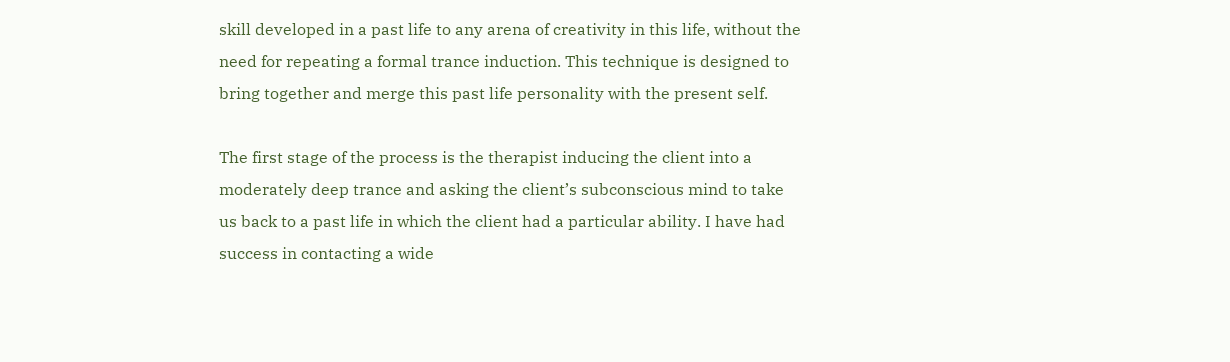skill developed in a past life to any arena of creativity in this life, without the need for repeating a formal trance induction. This technique is designed to bring together and merge this past life personality with the present self.

The first stage of the process is the therapist inducing the client into a moderately deep trance and asking the client’s subconscious mind to take us back to a past life in which the client had a particular ability. I have had success in contacting a wide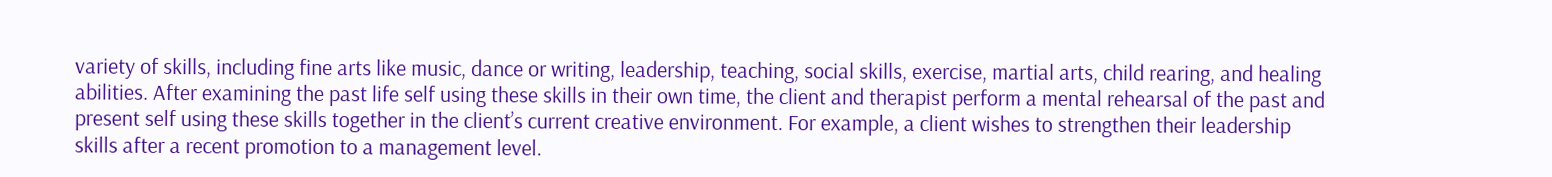variety of skills, including fine arts like music, dance or writing, leadership, teaching, social skills, exercise, martial arts, child rearing, and healing abilities. After examining the past life self using these skills in their own time, the client and therapist perform a mental rehearsal of the past and present self using these skills together in the client’s current creative environment. For example, a client wishes to strengthen their leadership skills after a recent promotion to a management level.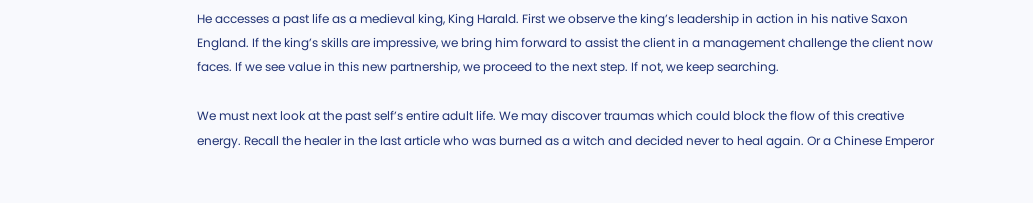He accesses a past life as a medieval king, King Harald. First we observe the king’s leadership in action in his native Saxon England. If the king’s skills are impressive, we bring him forward to assist the client in a management challenge the client now faces. If we see value in this new partnership, we proceed to the next step. If not, we keep searching.

We must next look at the past self’s entire adult life. We may discover traumas which could block the flow of this creative energy. Recall the healer in the last article who was burned as a witch and decided never to heal again. Or a Chinese Emperor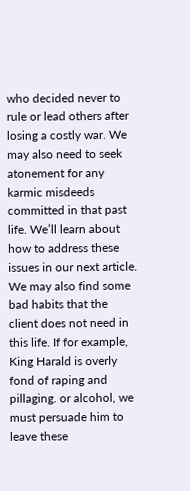who decided never to rule or lead others after losing a costly war. We may also need to seek atonement for any karmic misdeeds committed in that past life. We’ll learn about how to address these issues in our next article. We may also find some bad habits that the client does not need in this life. If for example, King Harald is overly fond of raping and pillaging. or alcohol, we must persuade him to leave these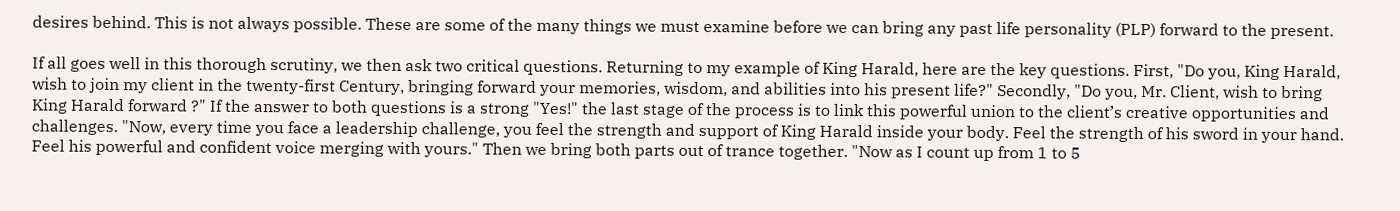desires behind. This is not always possible. These are some of the many things we must examine before we can bring any past life personality (PLP) forward to the present.

If all goes well in this thorough scrutiny, we then ask two critical questions. Returning to my example of King Harald, here are the key questions. First, "Do you, King Harald, wish to join my client in the twenty-first Century, bringing forward your memories, wisdom, and abilities into his present life?" Secondly, "Do you, Mr. Client, wish to bring King Harald forward ?" If the answer to both questions is a strong "Yes!" the last stage of the process is to link this powerful union to the client’s creative opportunities and challenges. "Now, every time you face a leadership challenge, you feel the strength and support of King Harald inside your body. Feel the strength of his sword in your hand. Feel his powerful and confident voice merging with yours." Then we bring both parts out of trance together. "Now as I count up from 1 to 5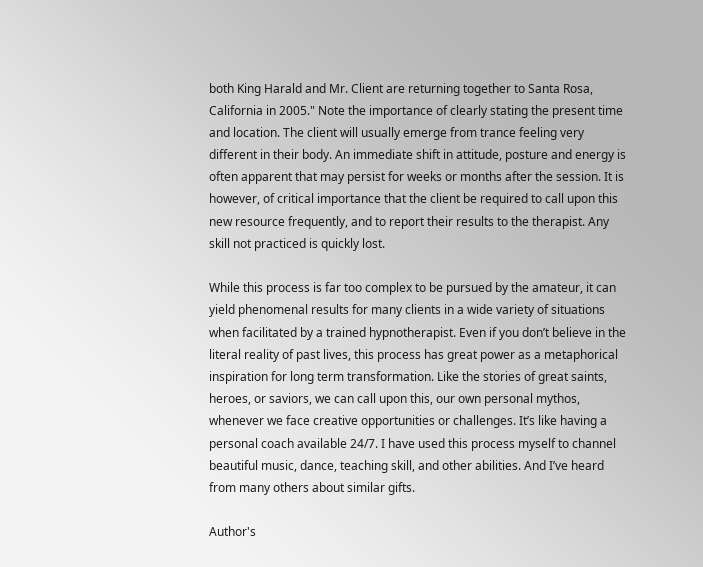both King Harald and Mr. Client are returning together to Santa Rosa, California in 2005." Note the importance of clearly stating the present time and location. The client will usually emerge from trance feeling very different in their body. An immediate shift in attitude, posture and energy is often apparent that may persist for weeks or months after the session. It is however, of critical importance that the client be required to call upon this new resource frequently, and to report their results to the therapist. Any skill not practiced is quickly lost.

While this process is far too complex to be pursued by the amateur, it can yield phenomenal results for many clients in a wide variety of situations when facilitated by a trained hypnotherapist. Even if you don’t believe in the literal reality of past lives, this process has great power as a metaphorical inspiration for long term transformation. Like the stories of great saints, heroes, or saviors, we can call upon this, our own personal mythos, whenever we face creative opportunities or challenges. It’s like having a personal coach available 24/7. I have used this process myself to channel beautiful music, dance, teaching skill, and other abilities. And I’ve heard from many others about similar gifts.

Author's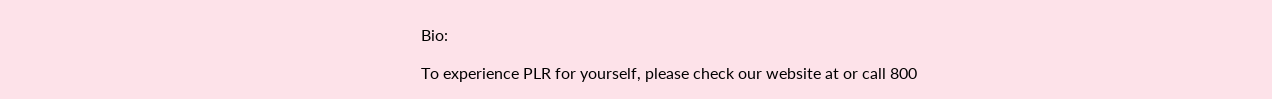Bio:

To experience PLR for yourself, please check our website at or call 800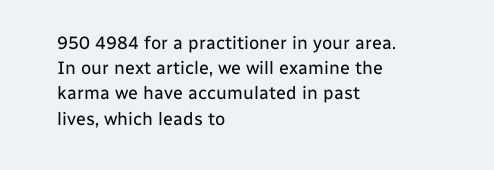950 4984 for a practitioner in your area. In our next article, we will examine the karma we have accumulated in past lives, which leads to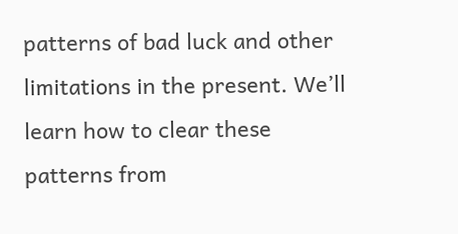patterns of bad luck and other limitations in the present. We’ll learn how to clear these patterns from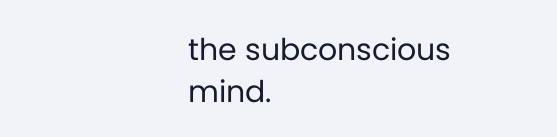the subconscious mind.